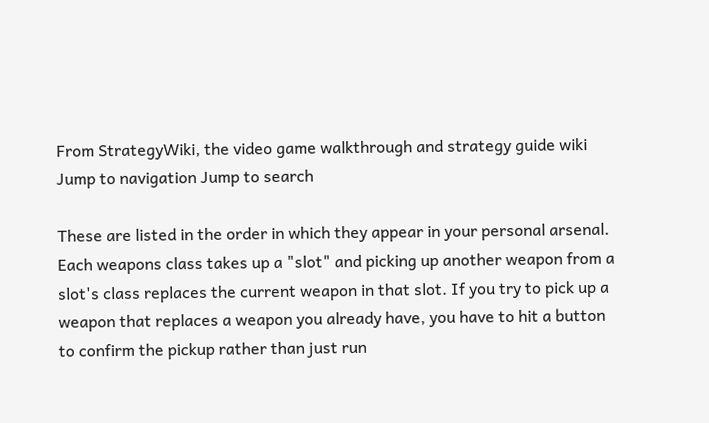From StrategyWiki, the video game walkthrough and strategy guide wiki
Jump to navigation Jump to search

These are listed in the order in which they appear in your personal arsenal. Each weapons class takes up a "slot" and picking up another weapon from a slot's class replaces the current weapon in that slot. If you try to pick up a weapon that replaces a weapon you already have, you have to hit a button to confirm the pickup rather than just run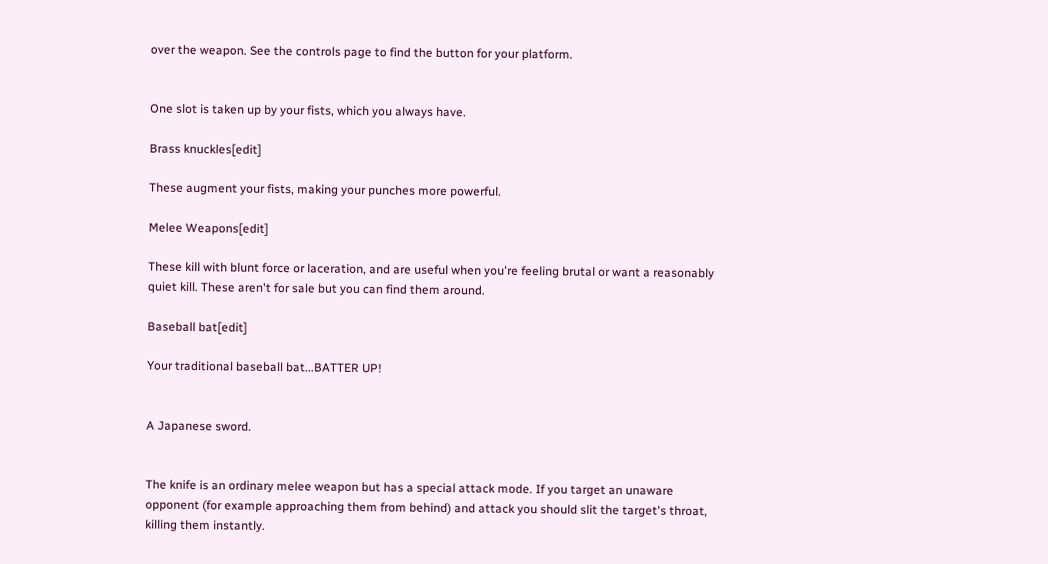over the weapon. See the controls page to find the button for your platform.


One slot is taken up by your fists, which you always have.

Brass knuckles[edit]

These augment your fists, making your punches more powerful.

Melee Weapons[edit]

These kill with blunt force or laceration, and are useful when you're feeling brutal or want a reasonably quiet kill. These aren't for sale but you can find them around.

Baseball bat[edit]

Your traditional baseball bat...BATTER UP!


A Japanese sword.


The knife is an ordinary melee weapon but has a special attack mode. If you target an unaware opponent (for example approaching them from behind) and attack you should slit the target's throat, killing them instantly.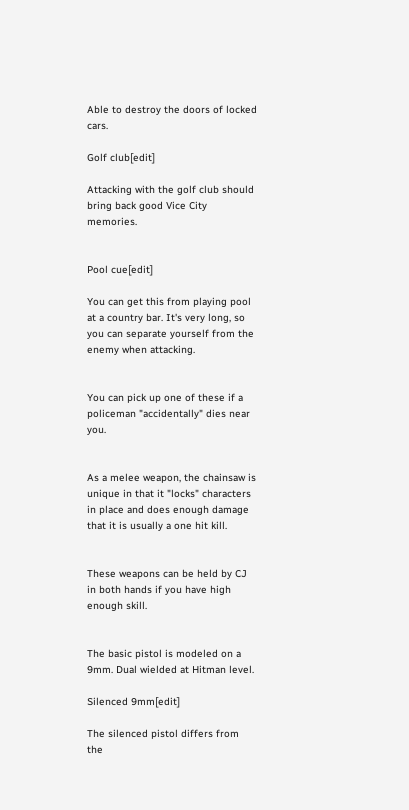Able to destroy the doors of locked cars.

Golf club[edit]

Attacking with the golf club should bring back good Vice City memories.


Pool cue[edit]

You can get this from playing pool at a country bar. It's very long, so you can separate yourself from the enemy when attacking.


You can pick up one of these if a policeman "accidentally" dies near you.


As a melee weapon, the chainsaw is unique in that it "locks" characters in place and does enough damage that it is usually a one hit kill.


These weapons can be held by CJ in both hands if you have high enough skill.


The basic pistol is modeled on a 9mm. Dual wielded at Hitman level.

Silenced 9mm[edit]

The silenced pistol differs from the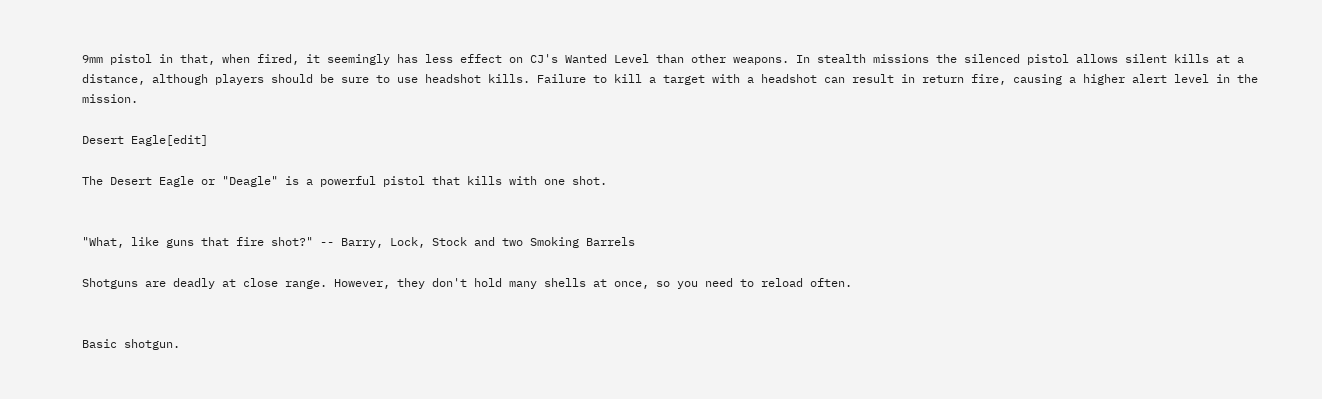9mm pistol in that, when fired, it seemingly has less effect on CJ's Wanted Level than other weapons. In stealth missions the silenced pistol allows silent kills at a distance, although players should be sure to use headshot kills. Failure to kill a target with a headshot can result in return fire, causing a higher alert level in the mission.

Desert Eagle[edit]

The Desert Eagle or "Deagle" is a powerful pistol that kills with one shot.


"What, like guns that fire shot?" -- Barry, Lock, Stock and two Smoking Barrels

Shotguns are deadly at close range. However, they don't hold many shells at once, so you need to reload often.


Basic shotgun.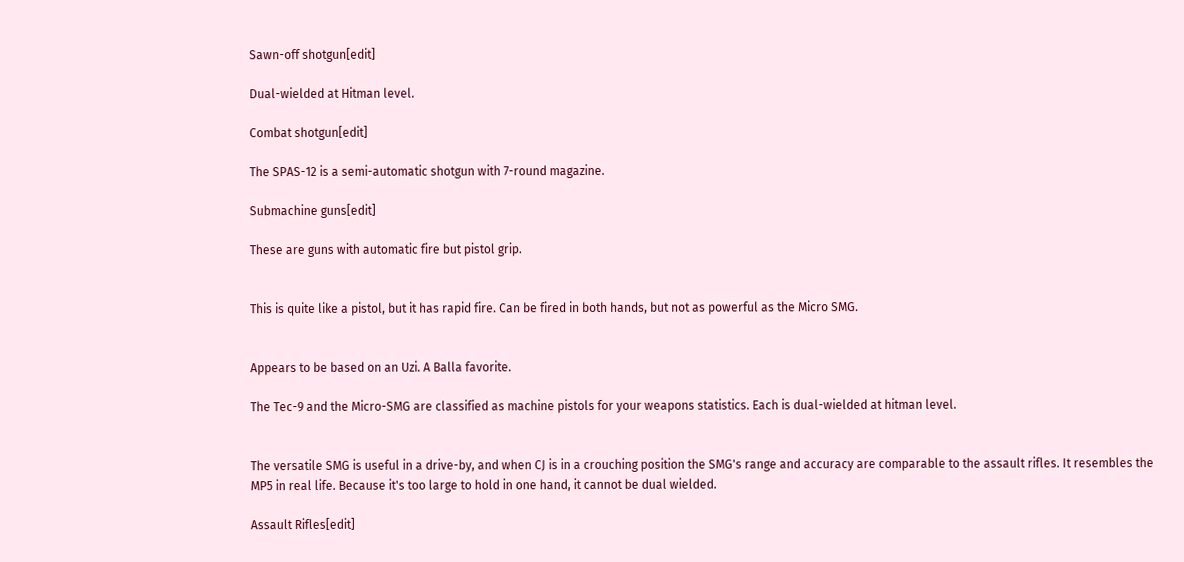Sawn-off shotgun[edit]

Dual-wielded at Hitman level.

Combat shotgun[edit]

The SPAS-12 is a semi-automatic shotgun with 7-round magazine.

Submachine guns[edit]

These are guns with automatic fire but pistol grip.


This is quite like a pistol, but it has rapid fire. Can be fired in both hands, but not as powerful as the Micro SMG.


Appears to be based on an Uzi. A Balla favorite.

The Tec-9 and the Micro-SMG are classified as machine pistols for your weapons statistics. Each is dual-wielded at hitman level.


The versatile SMG is useful in a drive-by, and when CJ is in a crouching position the SMG's range and accuracy are comparable to the assault rifles. It resembles the MP5 in real life. Because it's too large to hold in one hand, it cannot be dual wielded.

Assault Rifles[edit]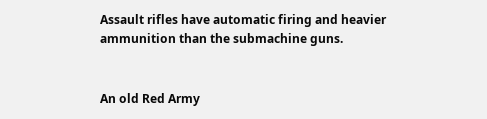Assault rifles have automatic firing and heavier ammunition than the submachine guns.


An old Red Army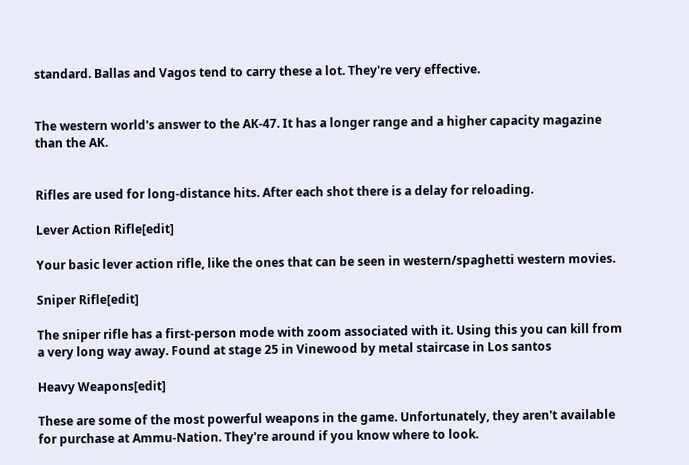standard. Ballas and Vagos tend to carry these a lot. They're very effective.


The western world's answer to the AK-47. It has a longer range and a higher capacity magazine than the AK.


Rifles are used for long-distance hits. After each shot there is a delay for reloading.

Lever Action Rifle[edit]

Your basic lever action rifle, like the ones that can be seen in western/spaghetti western movies.

Sniper Rifle[edit]

The sniper rifle has a first-person mode with zoom associated with it. Using this you can kill from a very long way away. Found at stage 25 in Vinewood by metal staircase in Los santos

Heavy Weapons[edit]

These are some of the most powerful weapons in the game. Unfortunately, they aren't available for purchase at Ammu-Nation. They're around if you know where to look.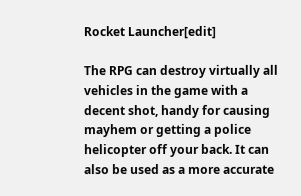Rocket Launcher[edit]

The RPG can destroy virtually all vehicles in the game with a decent shot, handy for causing mayhem or getting a police helicopter off your back. It can also be used as a more accurate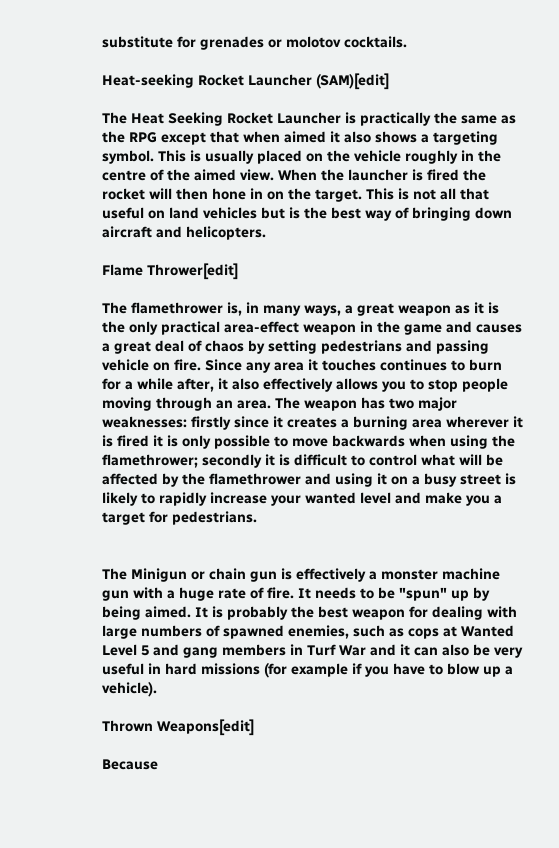substitute for grenades or molotov cocktails.

Heat-seeking Rocket Launcher (SAM)[edit]

The Heat Seeking Rocket Launcher is practically the same as the RPG except that when aimed it also shows a targeting symbol. This is usually placed on the vehicle roughly in the centre of the aimed view. When the launcher is fired the rocket will then hone in on the target. This is not all that useful on land vehicles but is the best way of bringing down aircraft and helicopters.

Flame Thrower[edit]

The flamethrower is, in many ways, a great weapon as it is the only practical area-effect weapon in the game and causes a great deal of chaos by setting pedestrians and passing vehicle on fire. Since any area it touches continues to burn for a while after, it also effectively allows you to stop people moving through an area. The weapon has two major weaknesses: firstly since it creates a burning area wherever it is fired it is only possible to move backwards when using the flamethrower; secondly it is difficult to control what will be affected by the flamethrower and using it on a busy street is likely to rapidly increase your wanted level and make you a target for pedestrians.


The Minigun or chain gun is effectively a monster machine gun with a huge rate of fire. It needs to be "spun" up by being aimed. It is probably the best weapon for dealing with large numbers of spawned enemies, such as cops at Wanted Level 5 and gang members in Turf War and it can also be very useful in hard missions (for example if you have to blow up a vehicle).

Thrown Weapons[edit]

Because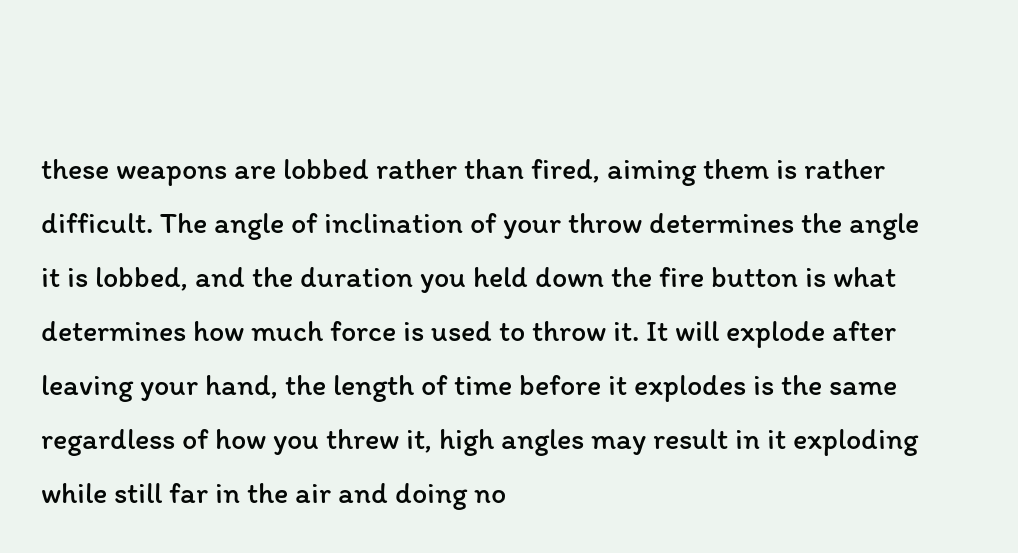these weapons are lobbed rather than fired, aiming them is rather difficult. The angle of inclination of your throw determines the angle it is lobbed, and the duration you held down the fire button is what determines how much force is used to throw it. It will explode after leaving your hand, the length of time before it explodes is the same regardless of how you threw it, high angles may result in it exploding while still far in the air and doing no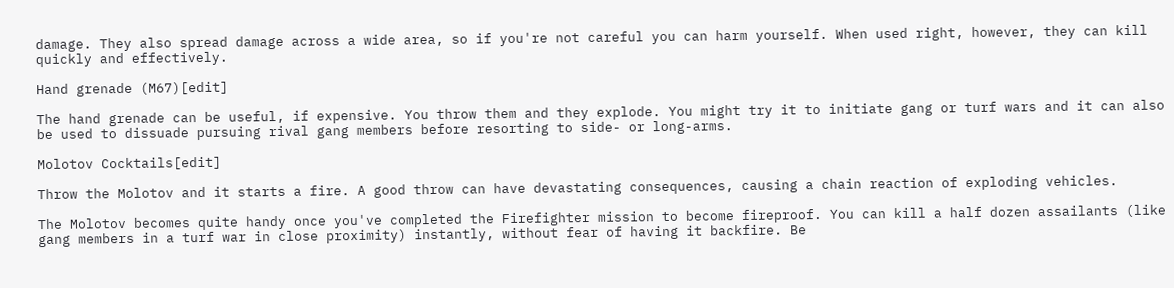damage. They also spread damage across a wide area, so if you're not careful you can harm yourself. When used right, however, they can kill quickly and effectively.

Hand grenade (M67)[edit]

The hand grenade can be useful, if expensive. You throw them and they explode. You might try it to initiate gang or turf wars and it can also be used to dissuade pursuing rival gang members before resorting to side- or long-arms.

Molotov Cocktails[edit]

Throw the Molotov and it starts a fire. A good throw can have devastating consequences, causing a chain reaction of exploding vehicles.

The Molotov becomes quite handy once you've completed the Firefighter mission to become fireproof. You can kill a half dozen assailants (like gang members in a turf war in close proximity) instantly, without fear of having it backfire. Be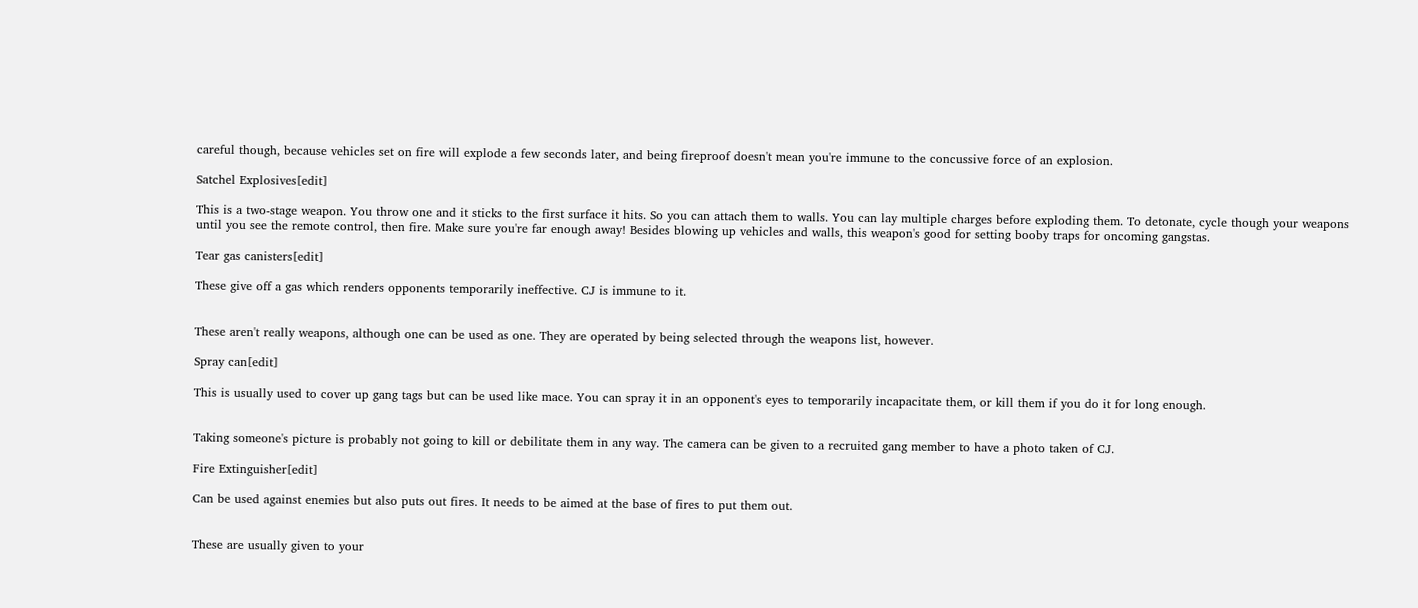careful though, because vehicles set on fire will explode a few seconds later, and being fireproof doesn't mean you're immune to the concussive force of an explosion.

Satchel Explosives[edit]

This is a two-stage weapon. You throw one and it sticks to the first surface it hits. So you can attach them to walls. You can lay multiple charges before exploding them. To detonate, cycle though your weapons until you see the remote control, then fire. Make sure you're far enough away! Besides blowing up vehicles and walls, this weapon's good for setting booby traps for oncoming gangstas.

Tear gas canisters[edit]

These give off a gas which renders opponents temporarily ineffective. CJ is immune to it.


These aren't really weapons, although one can be used as one. They are operated by being selected through the weapons list, however.

Spray can[edit]

This is usually used to cover up gang tags but can be used like mace. You can spray it in an opponent's eyes to temporarily incapacitate them, or kill them if you do it for long enough.


Taking someone's picture is probably not going to kill or debilitate them in any way. The camera can be given to a recruited gang member to have a photo taken of CJ.

Fire Extinguisher[edit]

Can be used against enemies but also puts out fires. It needs to be aimed at the base of fires to put them out.


These are usually given to your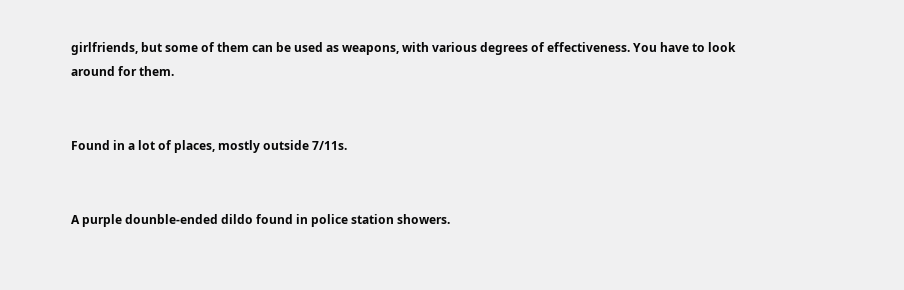girlfriends, but some of them can be used as weapons, with various degrees of effectiveness. You have to look around for them.


Found in a lot of places, mostly outside 7/11s.


A purple dounble-ended dildo found in police station showers.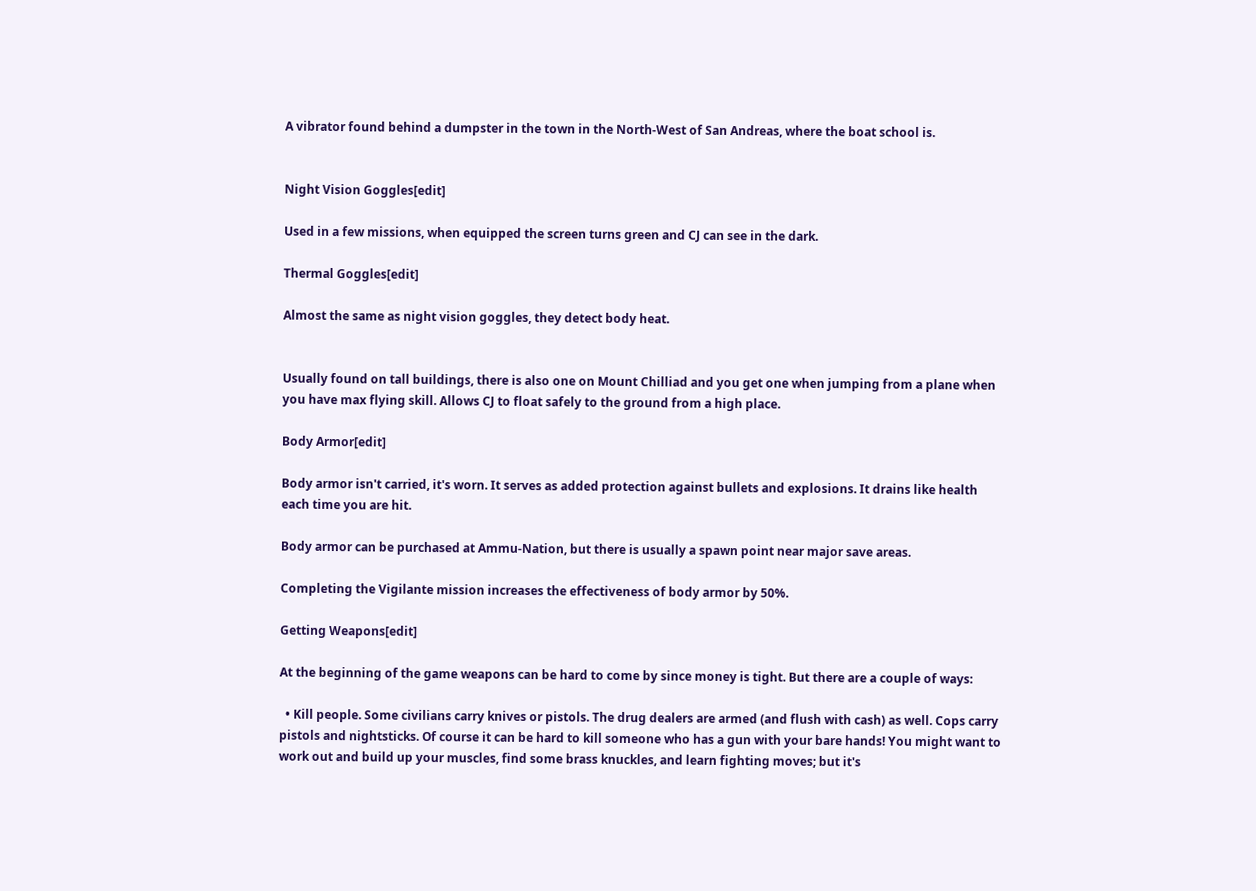A vibrator found behind a dumpster in the town in the North-West of San Andreas, where the boat school is.


Night Vision Goggles[edit]

Used in a few missions, when equipped the screen turns green and CJ can see in the dark.

Thermal Goggles[edit]

Almost the same as night vision goggles, they detect body heat.


Usually found on tall buildings, there is also one on Mount Chilliad and you get one when jumping from a plane when you have max flying skill. Allows CJ to float safely to the ground from a high place.

Body Armor[edit]

Body armor isn't carried, it's worn. It serves as added protection against bullets and explosions. It drains like health each time you are hit.

Body armor can be purchased at Ammu-Nation, but there is usually a spawn point near major save areas.

Completing the Vigilante mission increases the effectiveness of body armor by 50%.

Getting Weapons[edit]

At the beginning of the game weapons can be hard to come by since money is tight. But there are a couple of ways:

  • Kill people. Some civilians carry knives or pistols. The drug dealers are armed (and flush with cash) as well. Cops carry pistols and nightsticks. Of course it can be hard to kill someone who has a gun with your bare hands! You might want to work out and build up your muscles, find some brass knuckles, and learn fighting moves; but it's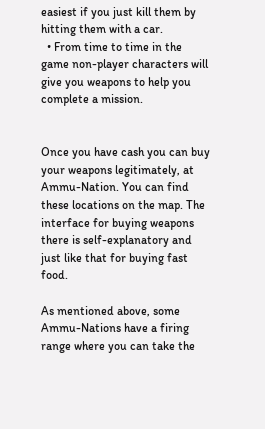easiest if you just kill them by hitting them with a car.
  • From time to time in the game non-player characters will give you weapons to help you complete a mission.


Once you have cash you can buy your weapons legitimately, at Ammu-Nation. You can find these locations on the map. The interface for buying weapons there is self-explanatory and just like that for buying fast food.

As mentioned above, some Ammu-Nations have a firing range where you can take the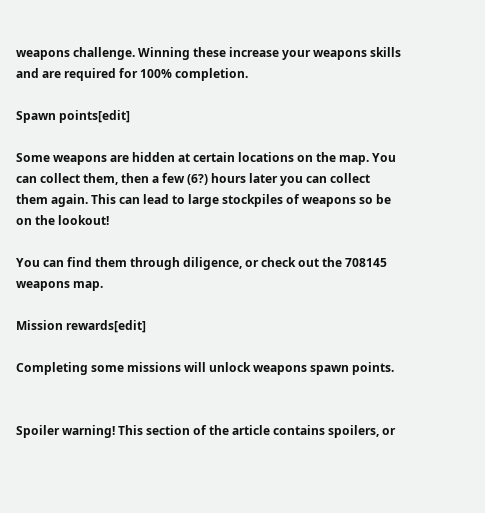weapons challenge. Winning these increase your weapons skills and are required for 100% completion.

Spawn points[edit]

Some weapons are hidden at certain locations on the map. You can collect them, then a few (6?) hours later you can collect them again. This can lead to large stockpiles of weapons so be on the lookout!

You can find them through diligence, or check out the 708145 weapons map.

Mission rewards[edit]

Completing some missions will unlock weapons spawn points.


Spoiler warning! This section of the article contains spoilers, or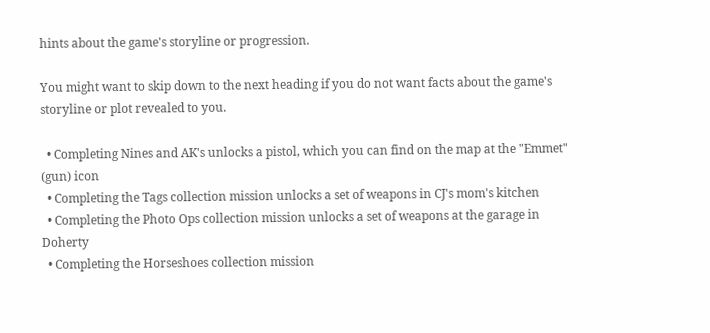hints about the game's storyline or progression.

You might want to skip down to the next heading if you do not want facts about the game's storyline or plot revealed to you.

  • Completing Nines and AK's unlocks a pistol, which you can find on the map at the "Emmet" (gun) icon
  • Completing the Tags collection mission unlocks a set of weapons in CJ's mom's kitchen
  • Completing the Photo Ops collection mission unlocks a set of weapons at the garage in Doherty
  • Completing the Horseshoes collection mission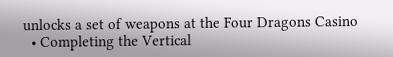unlocks a set of weapons at the Four Dragons Casino
  • Completing the Vertical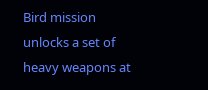Bird mission unlocks a set of heavy weapons at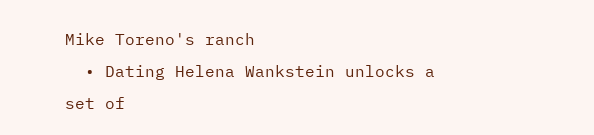Mike Toreno's ranch
  • Dating Helena Wankstein unlocks a set of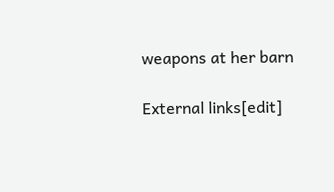weapons at her barn

External links[edit]